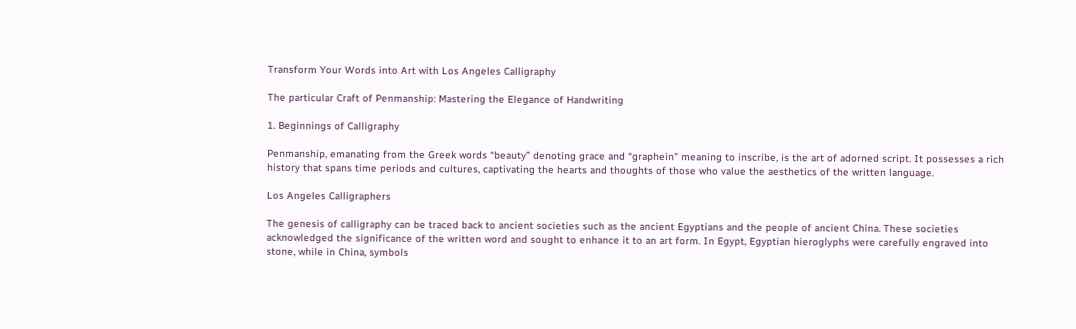Transform Your Words into Art with Los Angeles Calligraphy

The particular Craft of Penmanship: Mastering the Elegance of Handwriting

1. Beginnings of Calligraphy

Penmanship, emanating from the Greek words “beauty” denoting grace and “graphein” meaning to inscribe, is the art of adorned script. It possesses a rich history that spans time periods and cultures, captivating the hearts and thoughts of those who value the aesthetics of the written language.

Los Angeles Calligraphers

The genesis of calligraphy can be traced back to ancient societies such as the ancient Egyptians and the people of ancient China. These societies acknowledged the significance of the written word and sought to enhance it to an art form. In Egypt, Egyptian hieroglyphs were carefully engraved into stone, while in China, symbols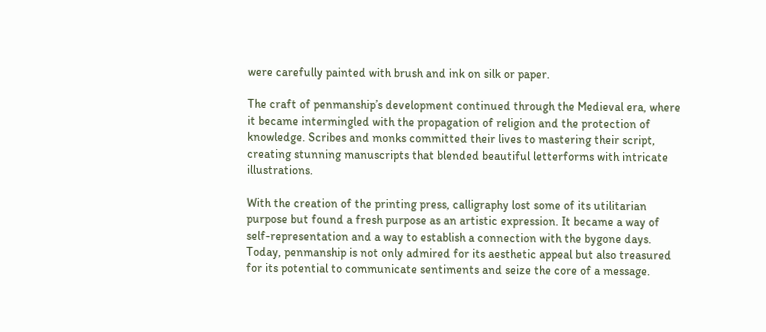were carefully painted with brush and ink on silk or paper.

The craft of penmanship’s development continued through the Medieval era, where it became intermingled with the propagation of religion and the protection of knowledge. Scribes and monks committed their lives to mastering their script, creating stunning manuscripts that blended beautiful letterforms with intricate illustrations.

With the creation of the printing press, calligraphy lost some of its utilitarian purpose but found a fresh purpose as an artistic expression. It became a way of self-representation and a way to establish a connection with the bygone days. Today, penmanship is not only admired for its aesthetic appeal but also treasured for its potential to communicate sentiments and seize the core of a message.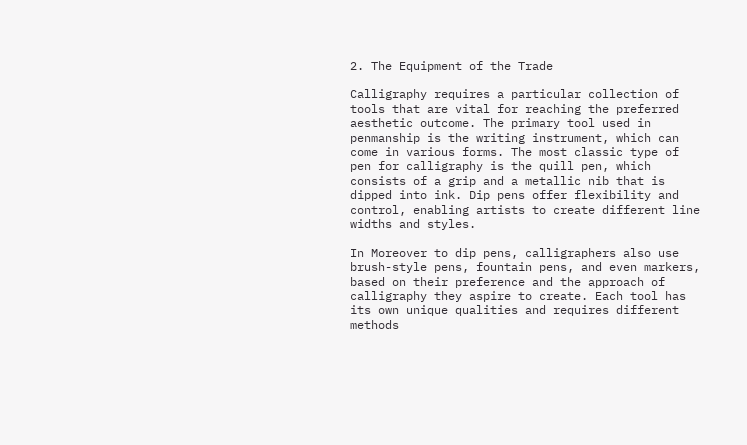2. The Equipment of the Trade

Calligraphy requires a particular collection of tools that are vital for reaching the preferred aesthetic outcome. The primary tool used in penmanship is the writing instrument, which can come in various forms. The most classic type of pen for calligraphy is the quill pen, which consists of a grip and a metallic nib that is dipped into ink. Dip pens offer flexibility and control, enabling artists to create different line widths and styles.

In Moreover to dip pens, calligraphers also use brush-style pens, fountain pens, and even markers, based on their preference and the approach of calligraphy they aspire to create. Each tool has its own unique qualities and requires different methods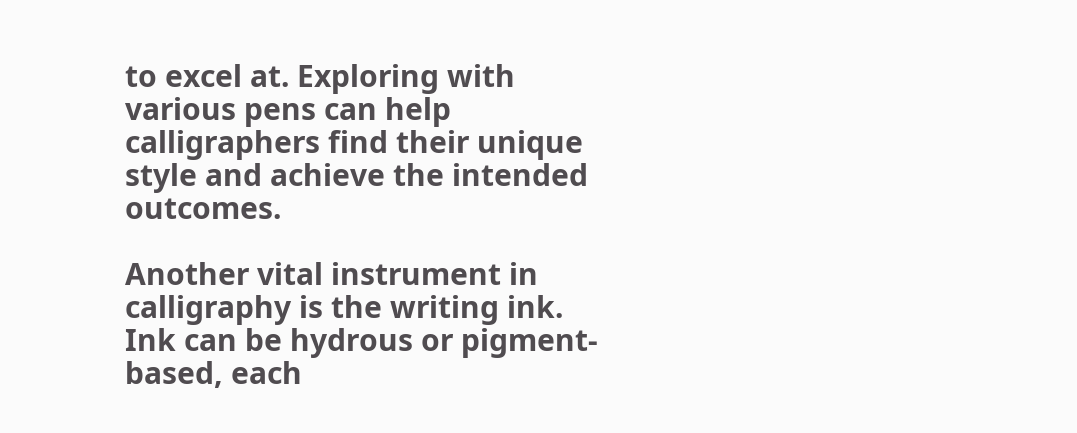to excel at. Exploring with various pens can help calligraphers find their unique style and achieve the intended outcomes.

Another vital instrument in calligraphy is the writing ink. Ink can be hydrous or pigment-based, each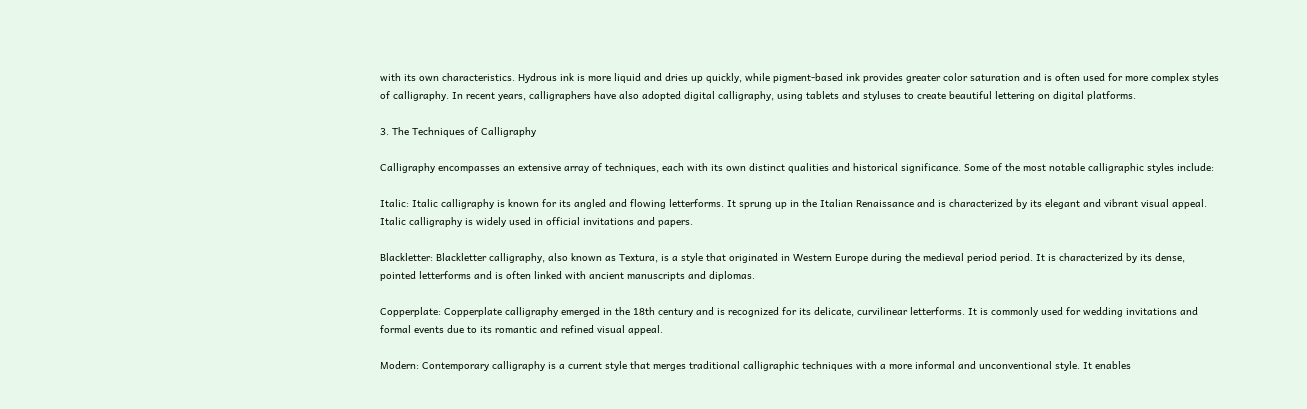with its own characteristics. Hydrous ink is more liquid and dries up quickly, while pigment-based ink provides greater color saturation and is often used for more complex styles of calligraphy. In recent years, calligraphers have also adopted digital calligraphy, using tablets and styluses to create beautiful lettering on digital platforms.

3. The Techniques of Calligraphy

Calligraphy encompasses an extensive array of techniques, each with its own distinct qualities and historical significance. Some of the most notable calligraphic styles include:

Italic: Italic calligraphy is known for its angled and flowing letterforms. It sprung up in the Italian Renaissance and is characterized by its elegant and vibrant visual appeal. Italic calligraphy is widely used in official invitations and papers.

Blackletter: Blackletter calligraphy, also known as Textura, is a style that originated in Western Europe during the medieval period period. It is characterized by its dense, pointed letterforms and is often linked with ancient manuscripts and diplomas.

Copperplate: Copperplate calligraphy emerged in the 18th century and is recognized for its delicate, curvilinear letterforms. It is commonly used for wedding invitations and formal events due to its romantic and refined visual appeal.

Modern: Contemporary calligraphy is a current style that merges traditional calligraphic techniques with a more informal and unconventional style. It enables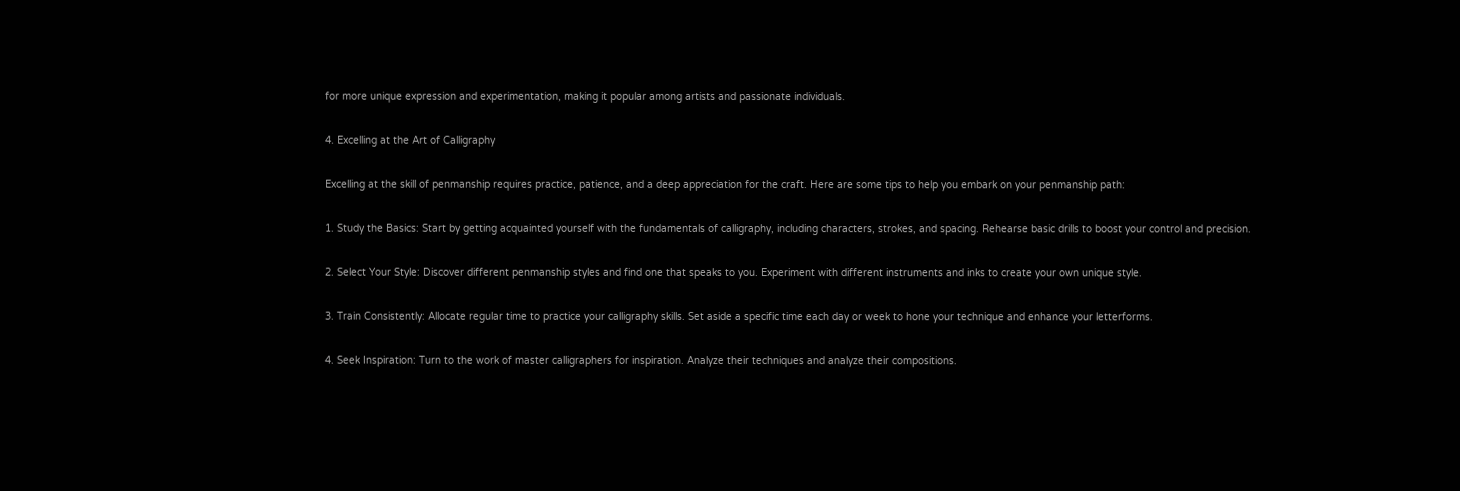for more unique expression and experimentation, making it popular among artists and passionate individuals.

4. Excelling at the Art of Calligraphy

Excelling at the skill of penmanship requires practice, patience, and a deep appreciation for the craft. Here are some tips to help you embark on your penmanship path:

1. Study the Basics: Start by getting acquainted yourself with the fundamentals of calligraphy, including characters, strokes, and spacing. Rehearse basic drills to boost your control and precision.

2. Select Your Style: Discover different penmanship styles and find one that speaks to you. Experiment with different instruments and inks to create your own unique style.

3. Train Consistently: Allocate regular time to practice your calligraphy skills. Set aside a specific time each day or week to hone your technique and enhance your letterforms.

4. Seek Inspiration: Turn to the work of master calligraphers for inspiration. Analyze their techniques and analyze their compositions.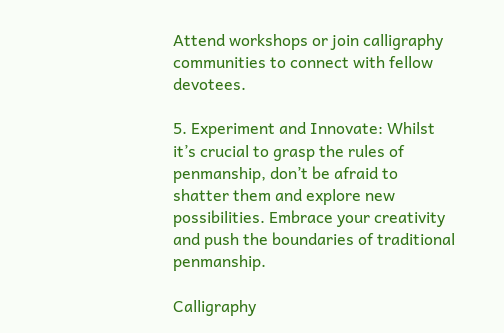Attend workshops or join calligraphy communities to connect with fellow devotees.

5. Experiment and Innovate: Whilst it’s crucial to grasp the rules of penmanship, don’t be afraid to shatter them and explore new possibilities. Embrace your creativity and push the boundaries of traditional penmanship.

Calligraphy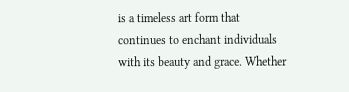is a timeless art form that continues to enchant individuals with its beauty and grace. Whether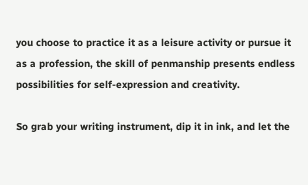you choose to practice it as a leisure activity or pursue it as a profession, the skill of penmanship presents endless possibilities for self-expression and creativity.

So grab your writing instrument, dip it in ink, and let the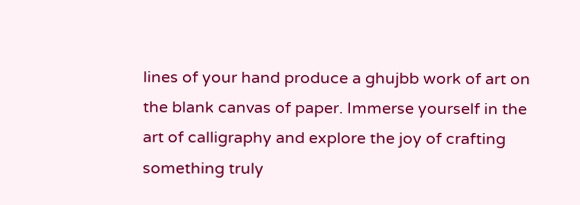lines of your hand produce a ghujbb work of art on the blank canvas of paper. Immerse yourself in the art of calligraphy and explore the joy of crafting something truly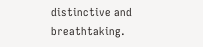distinctive and breathtaking.